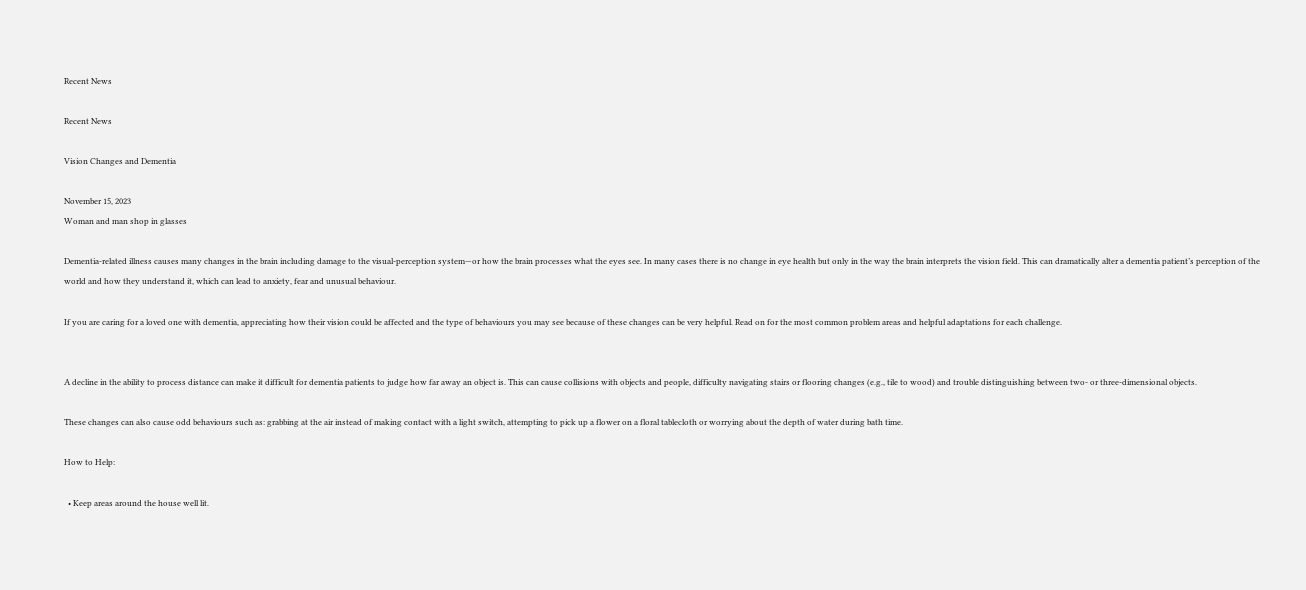Recent News

Recent News

Vision Changes and Dementia

November 15, 2023
Woman and man shop in glasses

Dementia-related illness causes many changes in the brain including damage to the visual-perception system—or how the brain processes what the eyes see. In many cases there is no change in eye health but only in the way the brain interprets the vision field. This can dramatically alter a dementia patient’s perception of the world and how they understand it, which can lead to anxiety, fear and unusual behaviour.

If you are caring for a loved one with dementia, appreciating how their vision could be affected and the type of behaviours you may see because of these changes can be very helpful. Read on for the most common problem areas and helpful adaptations for each challenge.


A decline in the ability to process distance can make it difficult for dementia patients to judge how far away an object is. This can cause collisions with objects and people, difficulty navigating stairs or flooring changes (e.g., tile to wood) and trouble distinguishing between two- or three-dimensional objects.

These changes can also cause odd behaviours such as: grabbing at the air instead of making contact with a light switch, attempting to pick up a flower on a floral tablecloth or worrying about the depth of water during bath time.

How to Help:

  • Keep areas around the house well lit.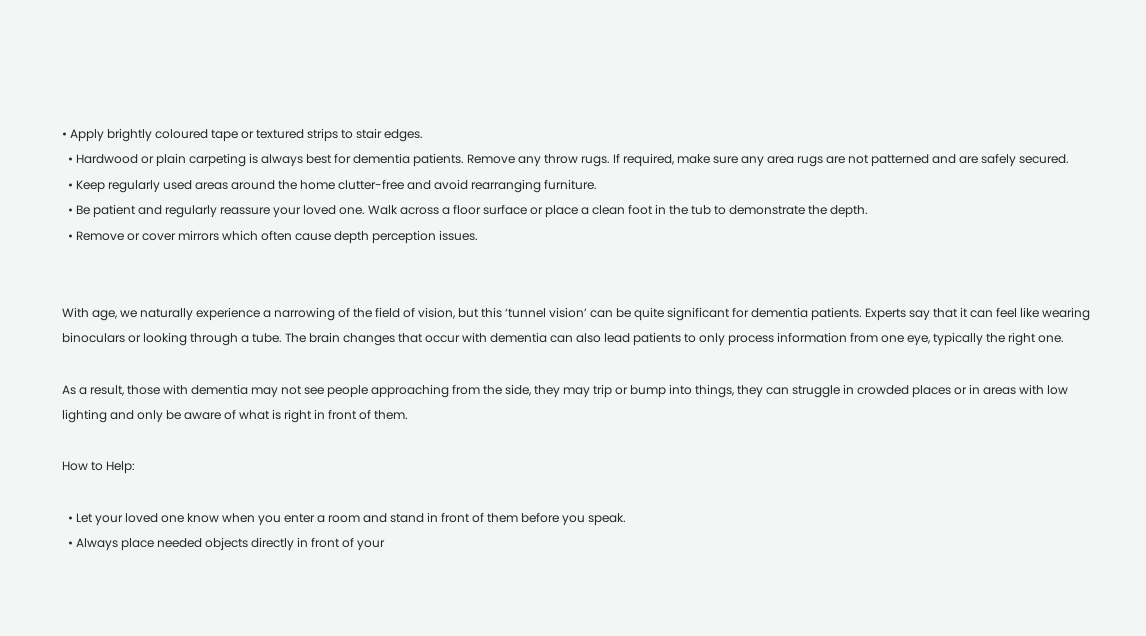• Apply brightly coloured tape or textured strips to stair edges.
  • Hardwood or plain carpeting is always best for dementia patients. Remove any throw rugs. If required, make sure any area rugs are not patterned and are safely secured.
  • Keep regularly used areas around the home clutter-free and avoid rearranging furniture.
  • Be patient and regularly reassure your loved one. Walk across a floor surface or place a clean foot in the tub to demonstrate the depth.
  • Remove or cover mirrors which often cause depth perception issues.


With age, we naturally experience a narrowing of the field of vision, but this ‘tunnel vision’ can be quite significant for dementia patients. Experts say that it can feel like wearing binoculars or looking through a tube. The brain changes that occur with dementia can also lead patients to only process information from one eye, typically the right one.

As a result, those with dementia may not see people approaching from the side, they may trip or bump into things, they can struggle in crowded places or in areas with low lighting and only be aware of what is right in front of them.

How to Help:

  • Let your loved one know when you enter a room and stand in front of them before you speak.
  • Always place needed objects directly in front of your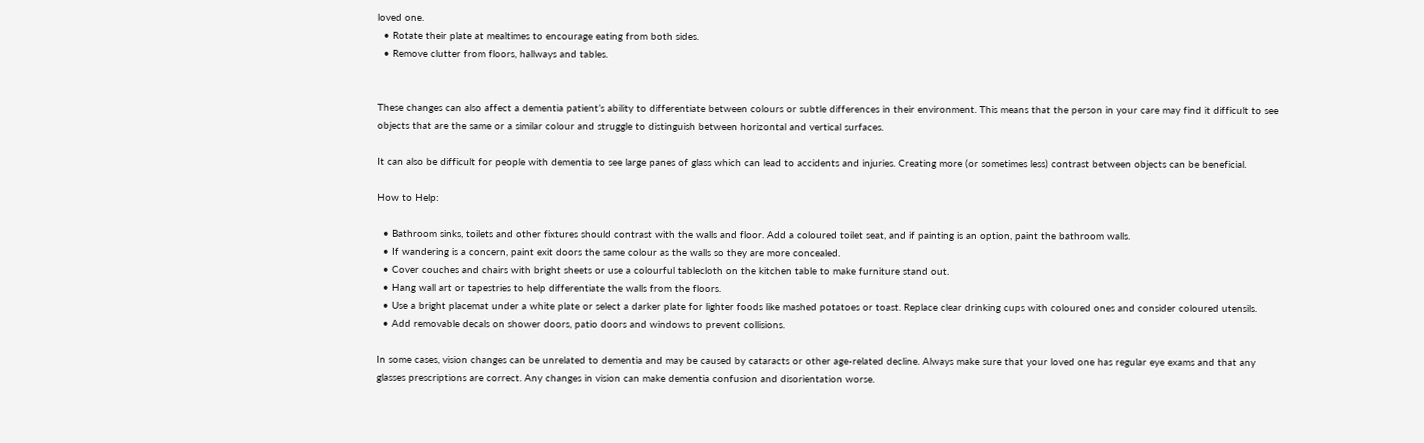loved one.
  • Rotate their plate at mealtimes to encourage eating from both sides.
  • Remove clutter from floors, hallways and tables.


These changes can also affect a dementia patient’s ability to differentiate between colours or subtle differences in their environment. This means that the person in your care may find it difficult to see objects that are the same or a similar colour and struggle to distinguish between horizontal and vertical surfaces.

It can also be difficult for people with dementia to see large panes of glass which can lead to accidents and injuries. Creating more (or sometimes less) contrast between objects can be beneficial.

How to Help:

  • Bathroom sinks, toilets and other fixtures should contrast with the walls and floor. Add a coloured toilet seat, and if painting is an option, paint the bathroom walls.
  • If wandering is a concern, paint exit doors the same colour as the walls so they are more concealed.
  • Cover couches and chairs with bright sheets or use a colourful tablecloth on the kitchen table to make furniture stand out.
  • Hang wall art or tapestries to help differentiate the walls from the floors.
  • Use a bright placemat under a white plate or select a darker plate for lighter foods like mashed potatoes or toast. Replace clear drinking cups with coloured ones and consider coloured utensils.
  • Add removable decals on shower doors, patio doors and windows to prevent collisions.

In some cases, vision changes can be unrelated to dementia and may be caused by cataracts or other age-related decline. Always make sure that your loved one has regular eye exams and that any glasses prescriptions are correct. Any changes in vision can make dementia confusion and disorientation worse.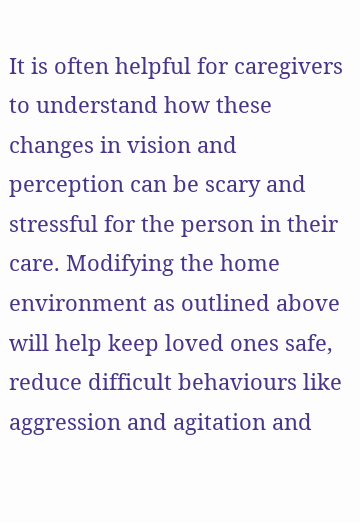It is often helpful for caregivers to understand how these changes in vision and perception can be scary and stressful for the person in their care. Modifying the home environment as outlined above will help keep loved ones safe, reduce difficult behaviours like aggression and agitation and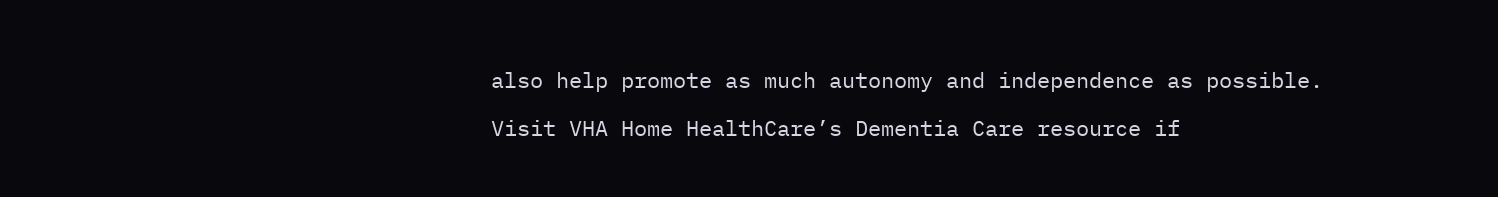also help promote as much autonomy and independence as possible.

Visit VHA Home HealthCare’s Dementia Care resource if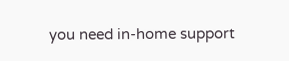you need in-home support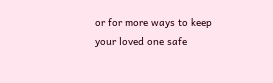or for more ways to keep your loved one safe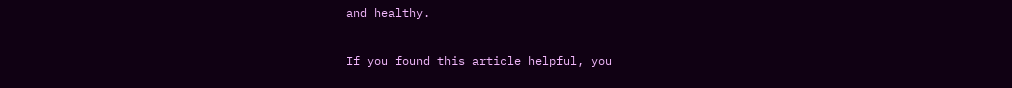and healthy.

If you found this article helpful, you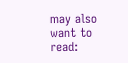may also want to read: